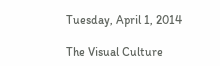Tuesday, April 1, 2014

The Visual Culture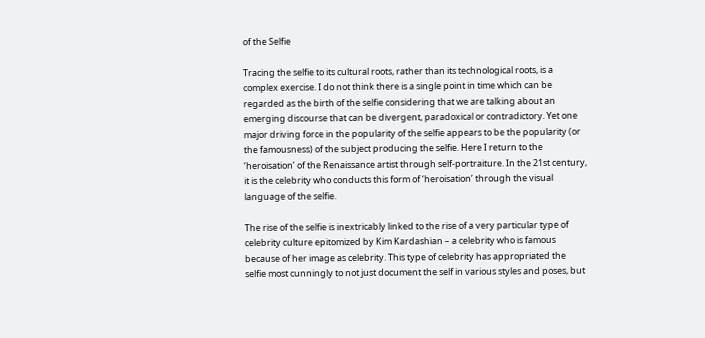of the Selfie

Tracing the selfie to its cultural roots, rather than its technological roots, is a complex exercise. I do not think there is a single point in time which can be regarded as the birth of the selfie considering that we are talking about an emerging discourse that can be divergent, paradoxical or contradictory. Yet one major driving force in the popularity of the selfie appears to be the popularity (or the famousness) of the subject producing the selfie. Here I return to the ‘heroisation’ of the Renaissance artist through self-portraiture. In the 21st century, it is the celebrity who conducts this form of ‘heroisation’ through the visual language of the selfie.

The rise of the selfie is inextricably linked to the rise of a very particular type of celebrity culture epitomized by Kim Kardashian – a celebrity who is famous because of her image as celebrity. This type of celebrity has appropriated the selfie most cunningly to not just document the self in various styles and poses, but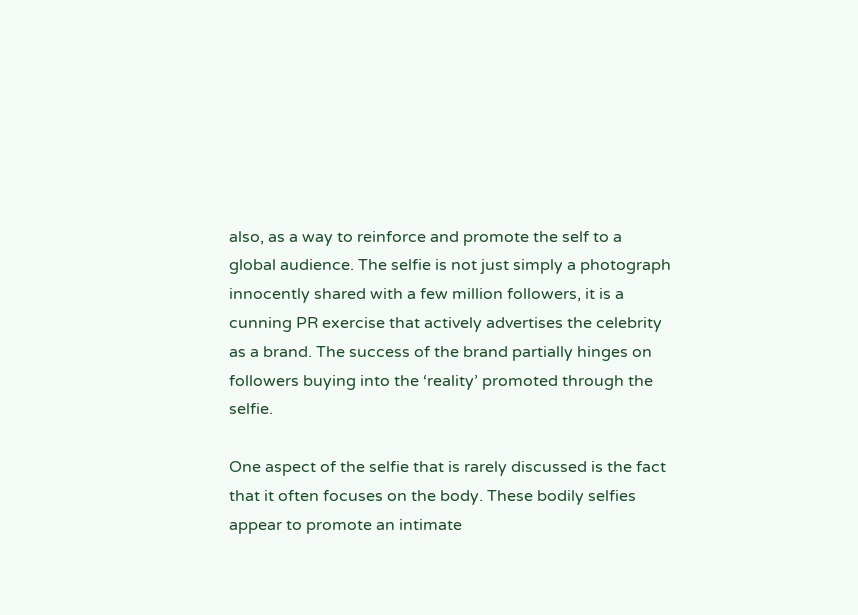also, as a way to reinforce and promote the self to a global audience. The selfie is not just simply a photograph innocently shared with a few million followers, it is a cunning PR exercise that actively advertises the celebrity as a brand. The success of the brand partially hinges on followers buying into the ‘reality’ promoted through the selfie.

One aspect of the selfie that is rarely discussed is the fact that it often focuses on the body. These bodily selfies appear to promote an intimate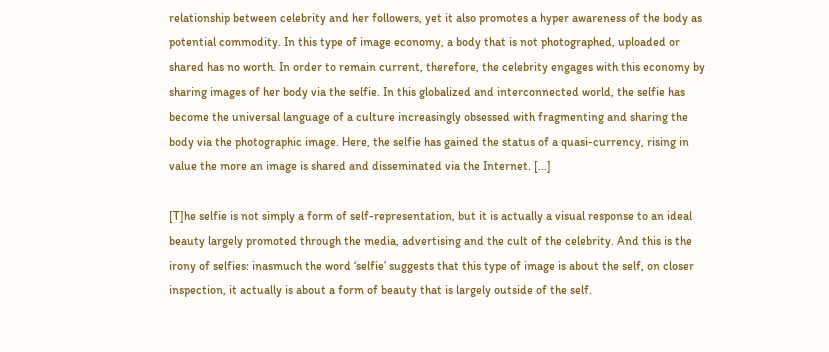relationship between celebrity and her followers, yet it also promotes a hyper awareness of the body as potential commodity. In this type of image economy, a body that is not photographed, uploaded or shared has no worth. In order to remain current, therefore, the celebrity engages with this economy by sharing images of her body via the selfie. In this globalized and interconnected world, the selfie has become the universal language of a culture increasingly obsessed with fragmenting and sharing the body via the photographic image. Here, the selfie has gained the status of a quasi-currency, rising in value the more an image is shared and disseminated via the Internet. [...]

[T]he selfie is not simply a form of self-representation, but it is actually a visual response to an ideal beauty largely promoted through the media, advertising and the cult of the celebrity. And this is the irony of selfies: inasmuch the word ‘selfie’ suggests that this type of image is about the self, on closer inspection, it actually is about a form of beauty that is largely outside of the self.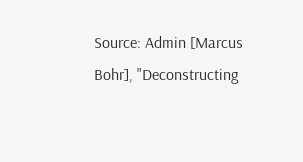Source: Admin [Marcus Bohr], "Deconstructing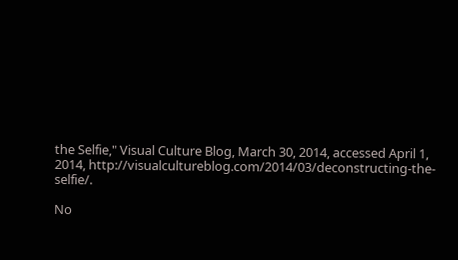the Selfie," Visual Culture Blog, March 30, 2014, accessed April 1, 2014, http://visualcultureblog.com/2014/03/deconstructing-the-selfie/.

No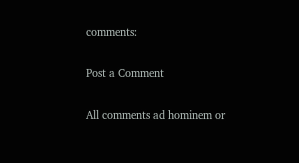comments:

Post a Comment

All comments ad hominem or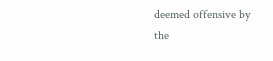deemed offensive by the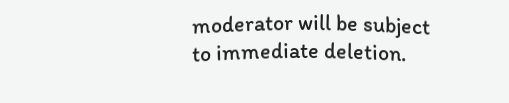moderator will be subject to immediate deletion.